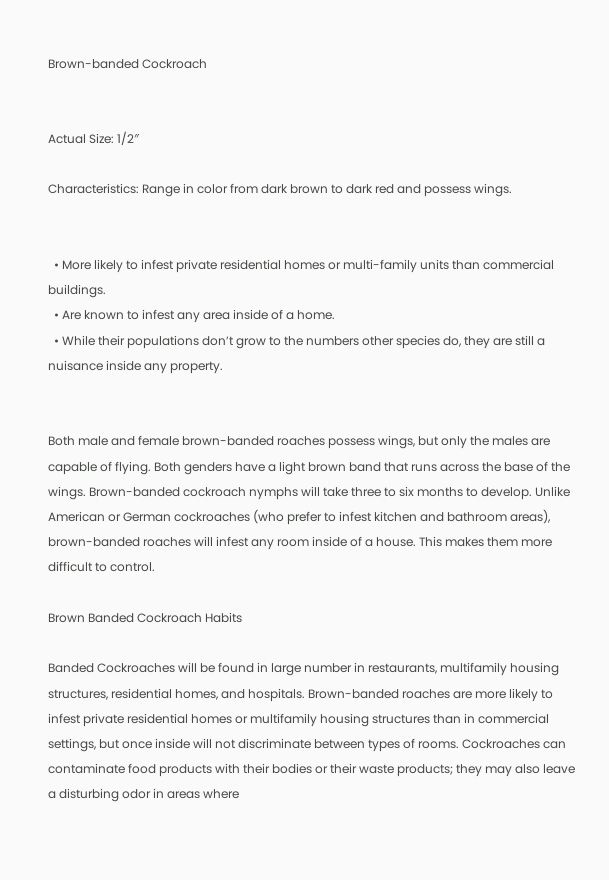Brown-banded Cockroach


Actual Size: 1/2″

Characteristics: Range in color from dark brown to dark red and possess wings.


  • More likely to infest private residential homes or multi-family units than commercial buildings.
  • Are known to infest any area inside of a home.
  • While their populations don’t grow to the numbers other species do, they are still a nuisance inside any property.


Both male and female brown-banded roaches possess wings, but only the males are capable of flying. Both genders have a light brown band that runs across the base of the wings. Brown-banded cockroach nymphs will take three to six months to develop. Unlike American or German cockroaches (who prefer to infest kitchen and bathroom areas), brown-banded roaches will infest any room inside of a house. This makes them more difficult to control.

Brown Banded Cockroach Habits

Banded Cockroaches will be found in large number in restaurants, multifamily housing structures, residential homes, and hospitals. Brown-banded roaches are more likely to infest private residential homes or multifamily housing structures than in commercial settings, but once inside will not discriminate between types of rooms. Cockroaches can contaminate food products with their bodies or their waste products; they may also leave a disturbing odor in areas where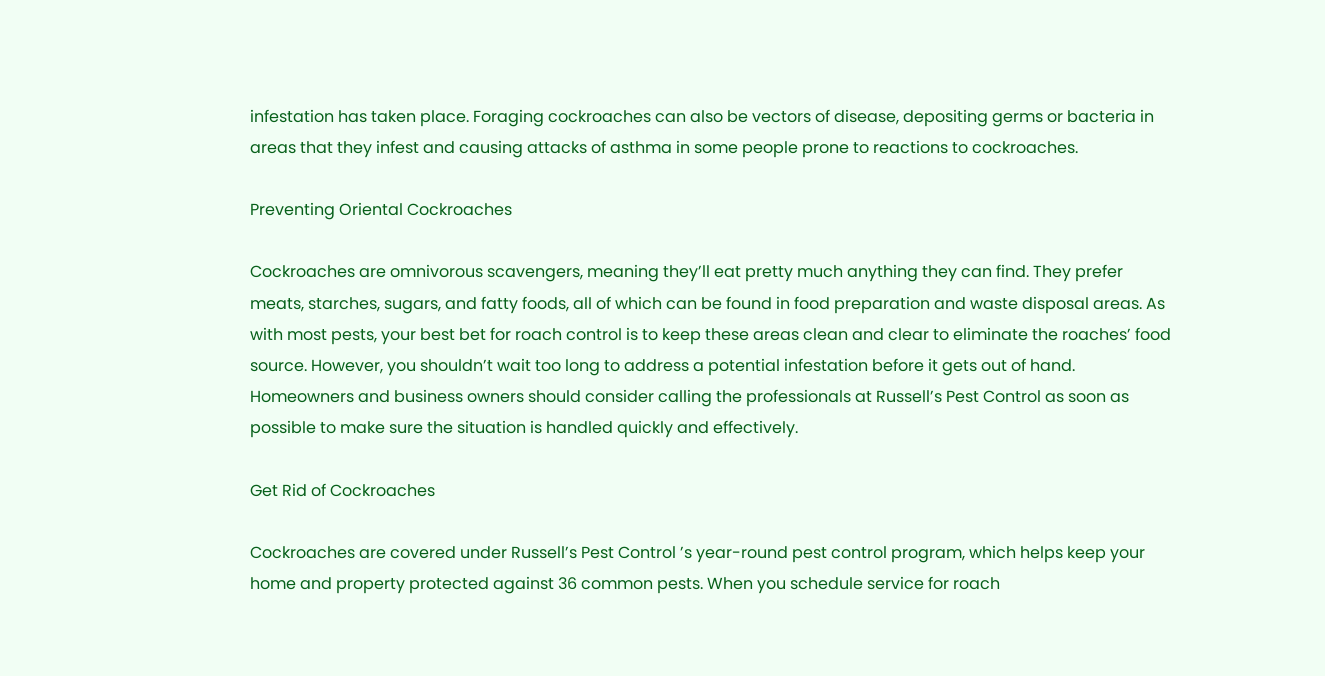infestation has taken place. Foraging cockroaches can also be vectors of disease, depositing germs or bacteria in areas that they infest and causing attacks of asthma in some people prone to reactions to cockroaches.

Preventing Oriental Cockroaches

Cockroaches are omnivorous scavengers, meaning they’ll eat pretty much anything they can find. They prefer meats, starches, sugars, and fatty foods, all of which can be found in food preparation and waste disposal areas. As with most pests, your best bet for roach control is to keep these areas clean and clear to eliminate the roaches’ food source. However, you shouldn’t wait too long to address a potential infestation before it gets out of hand. Homeowners and business owners should consider calling the professionals at Russell’s Pest Control as soon as possible to make sure the situation is handled quickly and effectively.

Get Rid of Cockroaches

Cockroaches are covered under Russell’s Pest Control ’s year-round pest control program, which helps keep your home and property protected against 36 common pests. When you schedule service for roach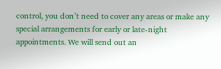control, you don’t need to cover any areas or make any special arrangements for early or late-night appointments. We will send out an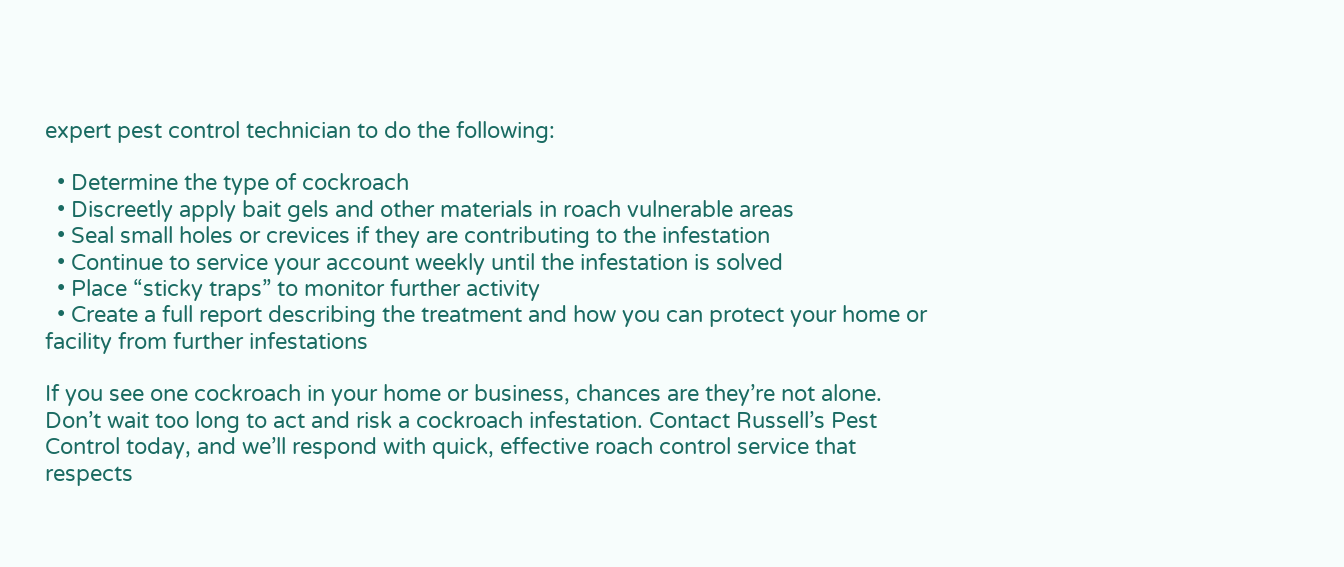expert pest control technician to do the following:

  • Determine the type of cockroach
  • Discreetly apply bait gels and other materials in roach vulnerable areas
  • Seal small holes or crevices if they are contributing to the infestation
  • Continue to service your account weekly until the infestation is solved
  • Place “sticky traps” to monitor further activity
  • Create a full report describing the treatment and how you can protect your home or facility from further infestations

If you see one cockroach in your home or business, chances are they’re not alone. Don’t wait too long to act and risk a cockroach infestation. Contact Russell’s Pest Control today, and we’ll respond with quick, effective roach control service that respects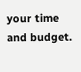your time and budget.